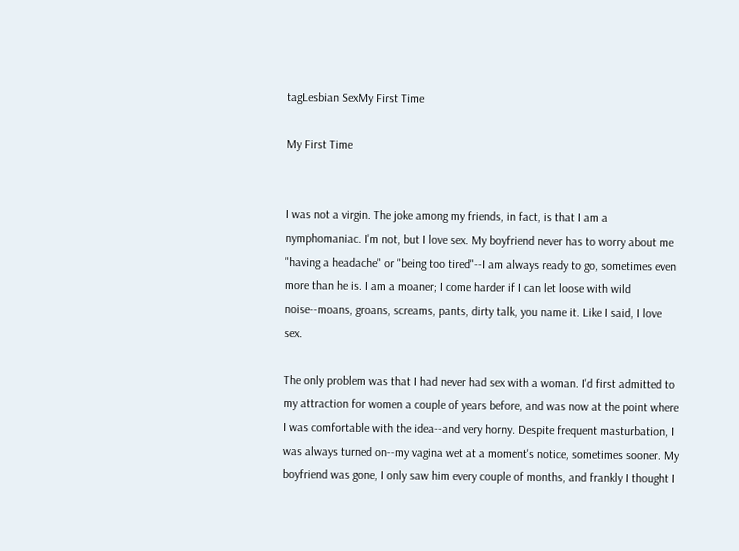tagLesbian SexMy First Time

My First Time


I was not a virgin. The joke among my friends, in fact, is that I am a nymphomaniac. I'm not, but I love sex. My boyfriend never has to worry about me "having a headache" or "being too tired"--I am always ready to go, sometimes even more than he is. I am a moaner; I come harder if I can let loose with wild noise--moans, groans, screams, pants, dirty talk, you name it. Like I said, I love sex.

The only problem was that I had never had sex with a woman. I'd first admitted to my attraction for women a couple of years before, and was now at the point where I was comfortable with the idea--and very horny. Despite frequent masturbation, I was always turned on--my vagina wet at a moment's notice, sometimes sooner. My boyfriend was gone, I only saw him every couple of months, and frankly I thought I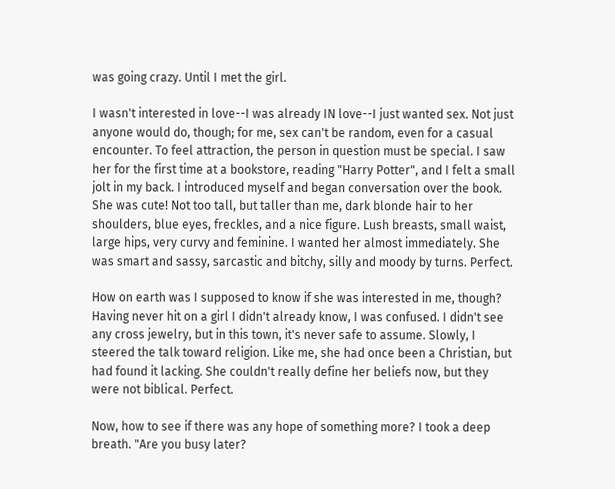was going crazy. Until I met the girl.

I wasn't interested in love--I was already IN love--I just wanted sex. Not just anyone would do, though; for me, sex can't be random, even for a casual encounter. To feel attraction, the person in question must be special. I saw her for the first time at a bookstore, reading "Harry Potter", and I felt a small jolt in my back. I introduced myself and began conversation over the book. She was cute! Not too tall, but taller than me, dark blonde hair to her shoulders, blue eyes, freckles, and a nice figure. Lush breasts, small waist, large hips, very curvy and feminine. I wanted her almost immediately. She was smart and sassy, sarcastic and bitchy, silly and moody by turns. Perfect.

How on earth was I supposed to know if she was interested in me, though? Having never hit on a girl I didn't already know, I was confused. I didn't see any cross jewelry, but in this town, it's never safe to assume. Slowly, I steered the talk toward religion. Like me, she had once been a Christian, but had found it lacking. She couldn't really define her beliefs now, but they were not biblical. Perfect.

Now, how to see if there was any hope of something more? I took a deep breath. "Are you busy later?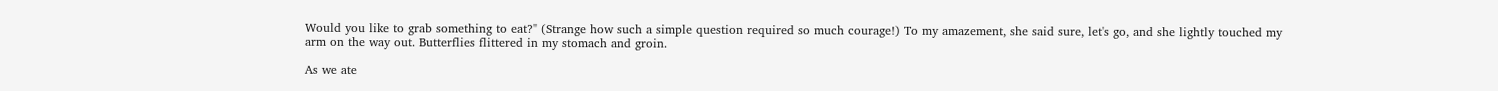Would you like to grab something to eat?" (Strange how such a simple question required so much courage!) To my amazement, she said sure, let's go, and she lightly touched my arm on the way out. Butterflies flittered in my stomach and groin.

As we ate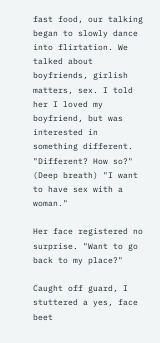fast food, our talking began to slowly dance into flirtation. We talked about boyfriends, girlish matters, sex. I told her I loved my boyfriend, but was interested in something different. "Different? How so?" (Deep breath) "I want to have sex with a woman."

Her face registered no surprise. "Want to go back to my place?"

Caught off guard, I stuttered a yes, face beet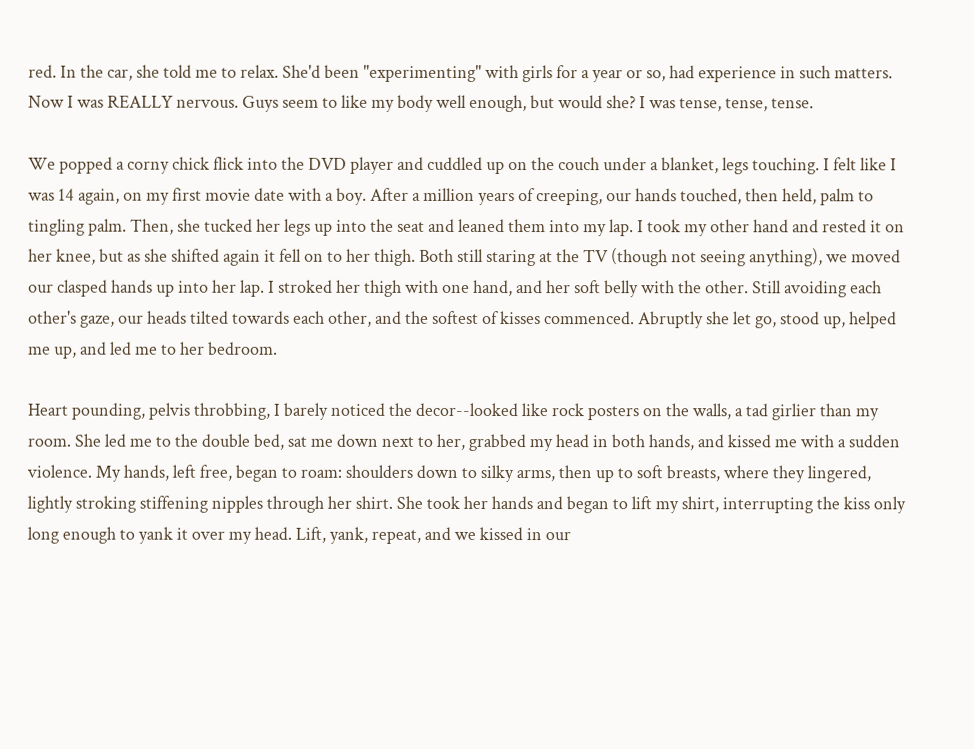red. In the car, she told me to relax. She'd been "experimenting" with girls for a year or so, had experience in such matters. Now I was REALLY nervous. Guys seem to like my body well enough, but would she? I was tense, tense, tense.

We popped a corny chick flick into the DVD player and cuddled up on the couch under a blanket, legs touching. I felt like I was 14 again, on my first movie date with a boy. After a million years of creeping, our hands touched, then held, palm to tingling palm. Then, she tucked her legs up into the seat and leaned them into my lap. I took my other hand and rested it on her knee, but as she shifted again it fell on to her thigh. Both still staring at the TV (though not seeing anything), we moved our clasped hands up into her lap. I stroked her thigh with one hand, and her soft belly with the other. Still avoiding each other's gaze, our heads tilted towards each other, and the softest of kisses commenced. Abruptly she let go, stood up, helped me up, and led me to her bedroom.

Heart pounding, pelvis throbbing, I barely noticed the decor--looked like rock posters on the walls, a tad girlier than my room. She led me to the double bed, sat me down next to her, grabbed my head in both hands, and kissed me with a sudden violence. My hands, left free, began to roam: shoulders down to silky arms, then up to soft breasts, where they lingered, lightly stroking stiffening nipples through her shirt. She took her hands and began to lift my shirt, interrupting the kiss only long enough to yank it over my head. Lift, yank, repeat, and we kissed in our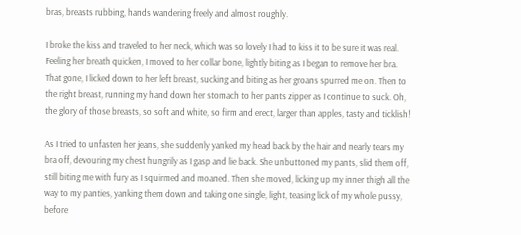bras, breasts rubbing, hands wandering freely and almost roughly.

I broke the kiss and traveled to her neck, which was so lovely I had to kiss it to be sure it was real. Feeling her breath quicken, I moved to her collar bone, lightly biting as I began to remove her bra. That gone, I licked down to her left breast, sucking and biting as her groans spurred me on. Then to the right breast, running my hand down her stomach to her pants zipper as I continue to suck. Oh, the glory of those breasts, so soft and white, so firm and erect, larger than apples, tasty and ticklish!

As I tried to unfasten her jeans, she suddenly yanked my head back by the hair and nearly tears my bra off, devouring my chest hungrily as I gasp and lie back. She unbuttoned my pants, slid them off, still biting me with fury as I squirmed and moaned. Then she moved, licking up my inner thigh all the way to my panties, yanking them down and taking one single, light, teasing lick of my whole pussy, before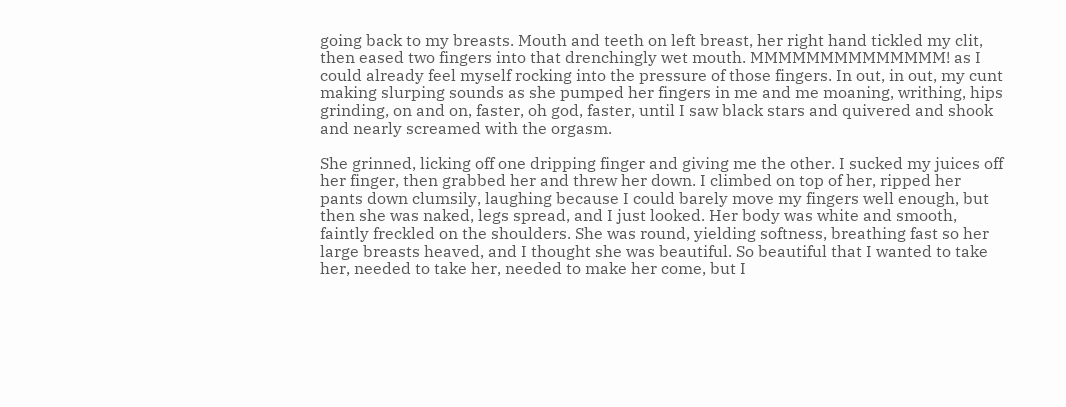going back to my breasts. Mouth and teeth on left breast, her right hand tickled my clit, then eased two fingers into that drenchingly wet mouth. MMMMMMMMMMMMMM! as I could already feel myself rocking into the pressure of those fingers. In out, in out, my cunt making slurping sounds as she pumped her fingers in me and me moaning, writhing, hips grinding, on and on, faster, oh god, faster, until I saw black stars and quivered and shook and nearly screamed with the orgasm.

She grinned, licking off one dripping finger and giving me the other. I sucked my juices off her finger, then grabbed her and threw her down. I climbed on top of her, ripped her pants down clumsily, laughing because I could barely move my fingers well enough, but then she was naked, legs spread, and I just looked. Her body was white and smooth, faintly freckled on the shoulders. She was round, yielding softness, breathing fast so her large breasts heaved, and I thought she was beautiful. So beautiful that I wanted to take her, needed to take her, needed to make her come, but I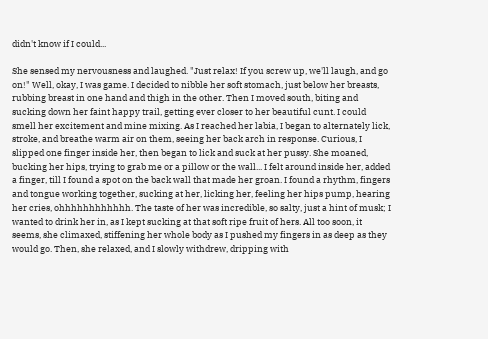didn't know if I could...

She sensed my nervousness and laughed. "Just relax! If you screw up, we'll laugh, and go on!" Well, okay, I was game. I decided to nibble her soft stomach, just below her breasts, rubbing breast in one hand and thigh in the other. Then I moved south, biting and sucking down her faint happy trail, getting ever closer to her beautiful cunt. I could smell her excitement and mine mixing. As I reached her labia, I began to alternately lick, stroke, and breathe warm air on them, seeing her back arch in response. Curious, I slipped one finger inside her, then began to lick and suck at her pussy. She moaned, bucking her hips, trying to grab me or a pillow or the wall... I felt around inside her, added a finger, till I found a spot on the back wall that made her groan. I found a rhythm, fingers and tongue working together, sucking at her, licking her, feeling her hips pump, hearing her cries, ohhhhhhhhhhhh. The taste of her was incredible, so salty, just a hint of musk; I wanted to drink her in, as I kept sucking at that soft ripe fruit of hers. All too soon, it seems, she climaxed, stiffening her whole body as I pushed my fingers in as deep as they would go. Then, she relaxed, and I slowly withdrew, dripping with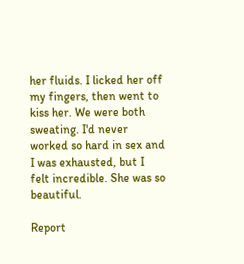her fluids. I licked her off my fingers, then went to kiss her. We were both sweating. I'd never worked so hard in sex and I was exhausted, but I felt incredible. She was so beautiful.

Report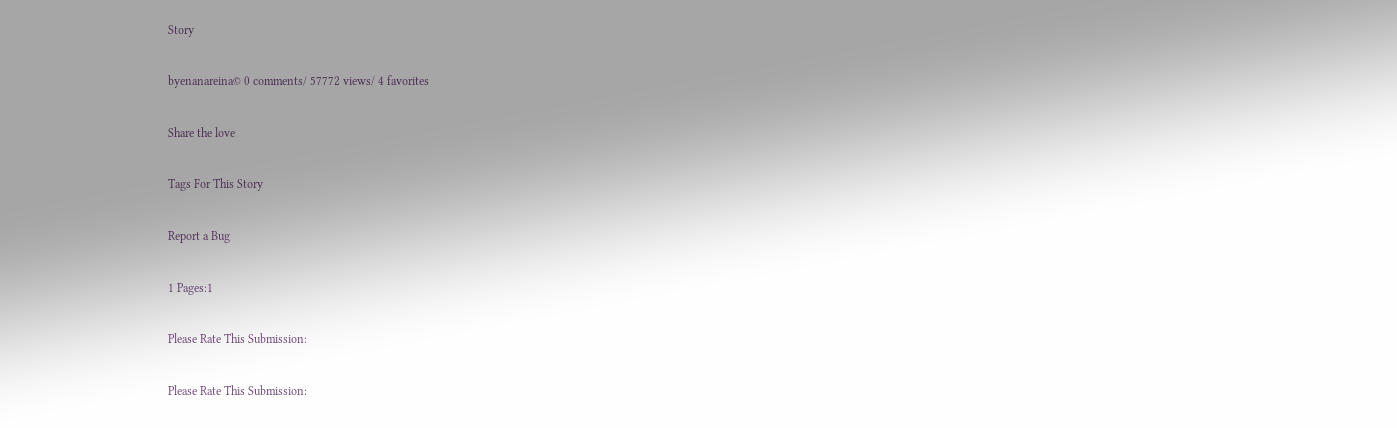Story

byenanareina© 0 comments/ 57772 views/ 4 favorites

Share the love

Tags For This Story

Report a Bug

1 Pages:1

Please Rate This Submission:

Please Rate This Submission: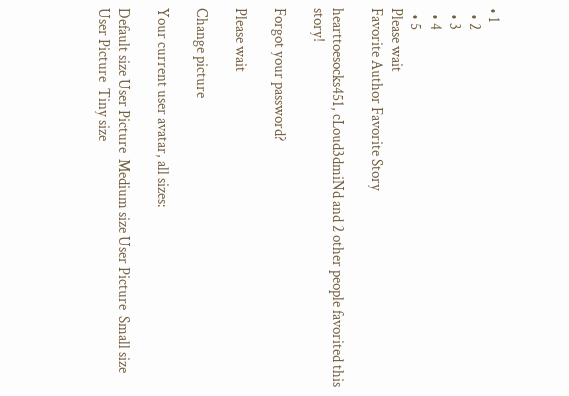• 1
  • 2
  • 3
  • 4
  • 5
Please wait
Favorite Author Favorite Story

hearttoesocks451, cLoud3dmiNd and 2 other people favorited this story!

Forgot your password?

Please wait

Change picture

Your current user avatar, all sizes:

Default size User Picture  Medium size User Picture  Small size User Picture  Tiny size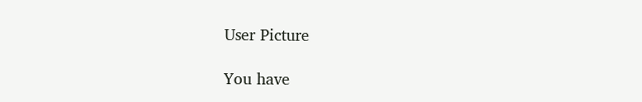User Picture

You have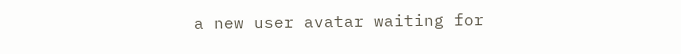a new user avatar waiting for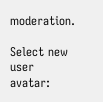moderation.

Select new user avatar: